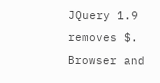JQuery 1.9 removes $. Browser and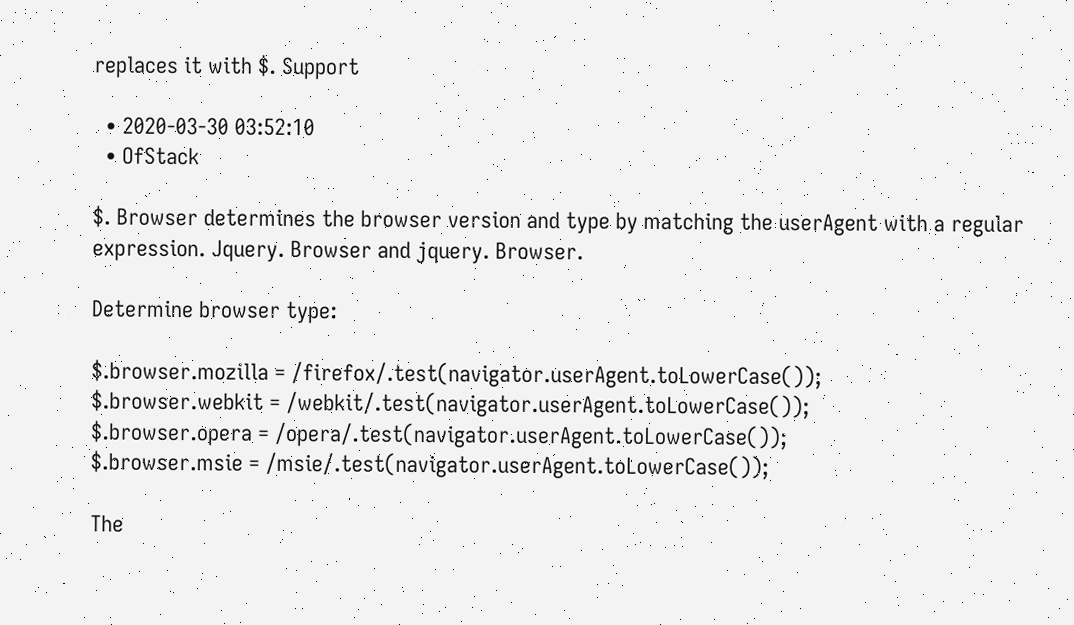replaces it with $. Support

  • 2020-03-30 03:52:10
  • OfStack

$. Browser determines the browser version and type by matching the userAgent with a regular expression. Jquery. Browser and jquery. Browser.

Determine browser type:

$.browser.mozilla = /firefox/.test(navigator.userAgent.toLowerCase());
$.browser.webkit = /webkit/.test(navigator.userAgent.toLowerCase());
$.browser.opera = /opera/.test(navigator.userAgent.toLowerCase());
$.browser.msie = /msie/.test(navigator.userAgent.toLowerCase());

The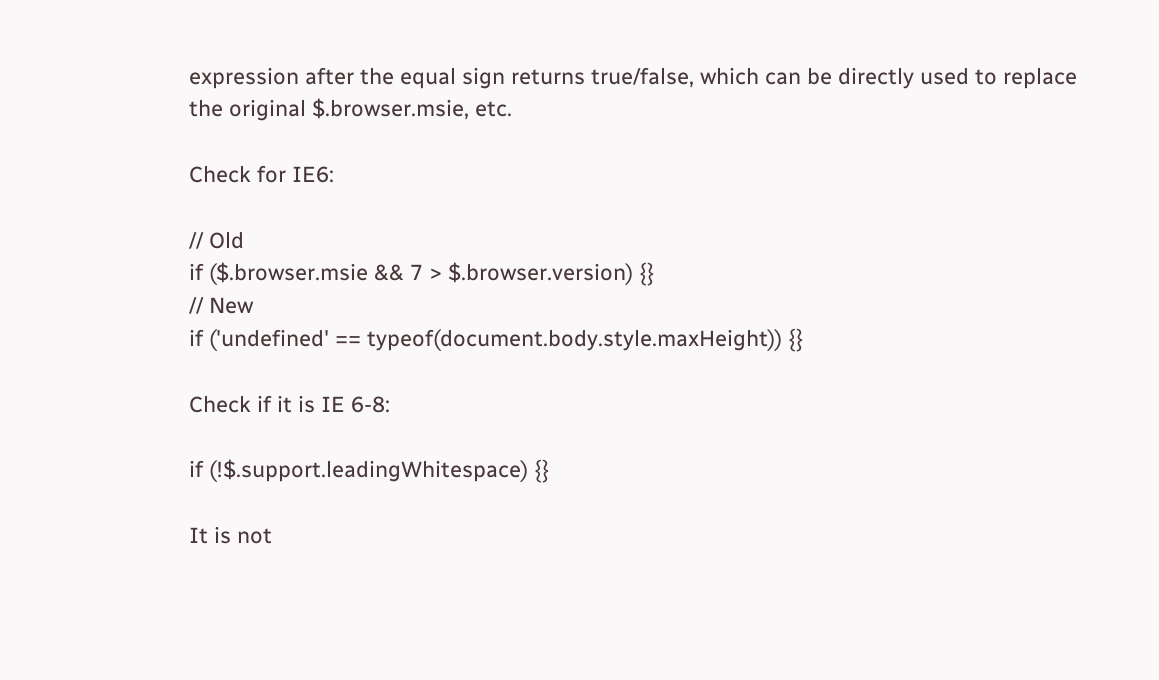expression after the equal sign returns true/false, which can be directly used to replace the original $.browser.msie, etc.

Check for IE6:

// Old
if ($.browser.msie && 7 > $.browser.version) {}
// New
if ('undefined' == typeof(document.body.style.maxHeight)) {}

Check if it is IE 6-8:

if (!$.support.leadingWhitespace) {}

It is not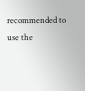recommended to use the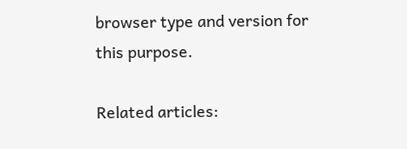browser type and version for this purpose.

Related articles: